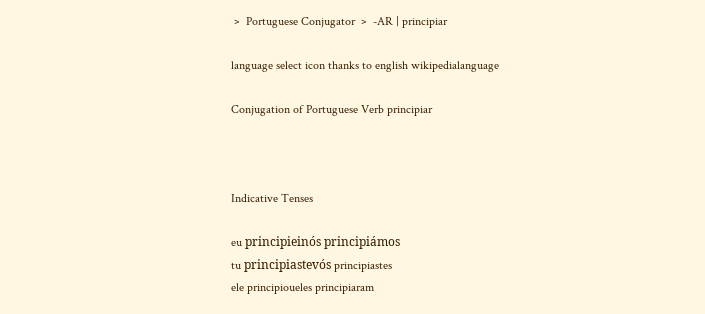﹥ Portuguese Conjugator ﹥ -AR | principiar

language select icon thanks to english wikipedialanguage

Conjugation of Portuguese Verb principiar



Indicative Tenses

eu principieinós principiámos
tu principiastevós principiastes
ele principioueles principiaram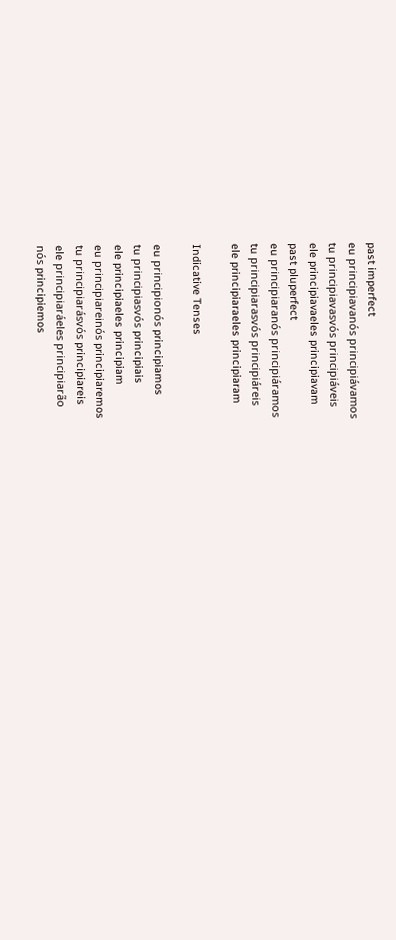past imperfect
eu principiavanós principiávamos
tu principiavasvós principiáveis
ele principiavaeles principiavam
past pluperfect
eu principiaranós principiáramos
tu principiarasvós principiáreis
ele principiaraeles principiaram

Indicative Tenses

eu principionós principiamos
tu principiasvós principiais
ele principiaeles principiam
eu principiareinós principiaremos
tu principiarásvós principiareis
ele principiaráeles principiarão
nós principiemos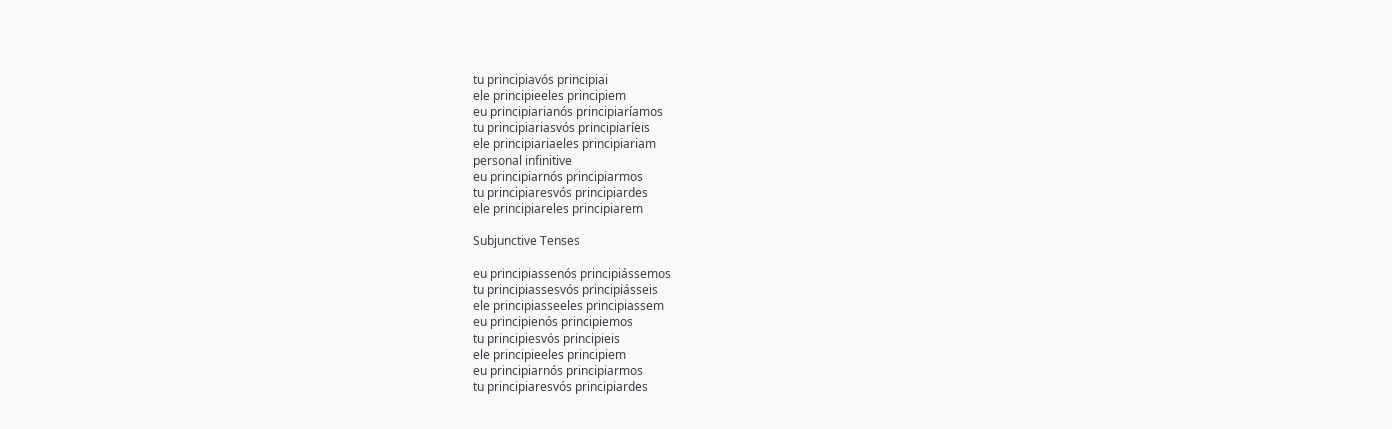tu principiavós principiai
ele principieeles principiem
eu principiarianós principiaríamos
tu principiariasvós principiaríeis
ele principiariaeles principiariam
personal infinitive
eu principiarnós principiarmos
tu principiaresvós principiardes
ele principiareles principiarem

Subjunctive Tenses

eu principiassenós principiássemos
tu principiassesvós principiásseis
ele principiasseeles principiassem
eu principienós principiemos
tu principiesvós principieis
ele principieeles principiem
eu principiarnós principiarmos
tu principiaresvós principiardes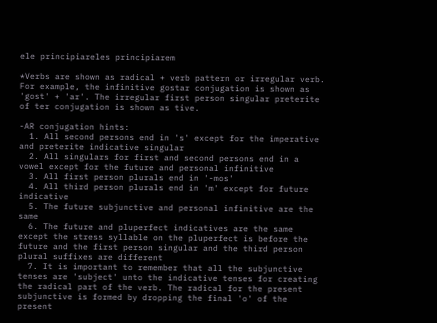ele principiareles principiarem

*Verbs are shown as radical + verb pattern or irregular verb. For example, the infinitive gostar conjugation is shown as 'gost' + 'ar'. The irregular first person singular preterite of ter conjugation is shown as tive.

-AR conjugation hints:
  1. All second persons end in 's' except for the imperative and preterite indicative singular
  2. All singulars for first and second persons end in a vowel except for the future and personal infinitive
  3. All first person plurals end in '-mos'
  4. All third person plurals end in 'm' except for future indicative
  5. The future subjunctive and personal infinitive are the same
  6. The future and pluperfect indicatives are the same except the stress syllable on the pluperfect is before the future and the first person singular and the third person plural suffixes are different
  7. It is important to remember that all the subjunctive tenses are 'subject' unto the indicative tenses for creating the radical part of the verb. The radical for the present subjunctive is formed by dropping the final 'o' of the present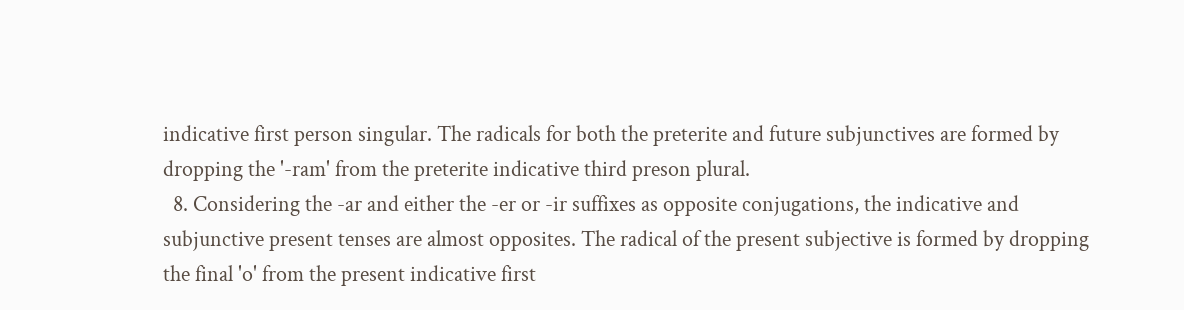indicative first person singular. The radicals for both the preterite and future subjunctives are formed by dropping the '-ram' from the preterite indicative third preson plural.
  8. Considering the -ar and either the -er or -ir suffixes as opposite conjugations, the indicative and subjunctive present tenses are almost opposites. The radical of the present subjective is formed by dropping the final 'o' from the present indicative first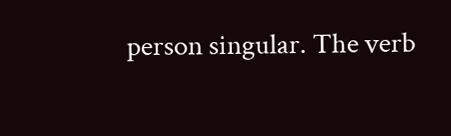person singular. The verb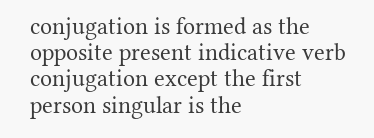conjugation is formed as the opposite present indicative verb conjugation except the first person singular is the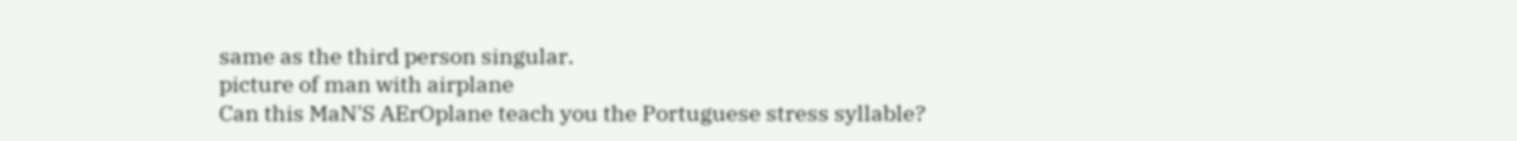same as the third person singular.
picture of man with airplane
Can this MaN'S AErOplane teach you the Portuguese stress syllable?